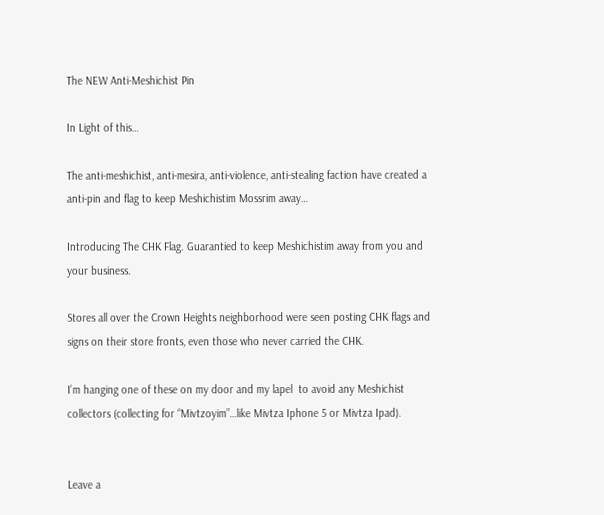The NEW Anti-Meshichist Pin

In Light of this…

The anti-meshichist, anti-mesira, anti-violence, anti-stealing faction have created a anti-pin and flag to keep Meshichistim Mossrim away…

Introducing The CHK Flag. Guarantied to keep Meshichistim away from you and your business.

Stores all over the Crown Heights neighborhood were seen posting CHK flags and signs on their store fronts, even those who never carried the CHK.

I’m hanging one of these on my door and my lapel  to avoid any Meshichist collectors (collecting for “Mivtzoyim”…like Mivtza Iphone 5 or Mivtza Ipad).


Leave a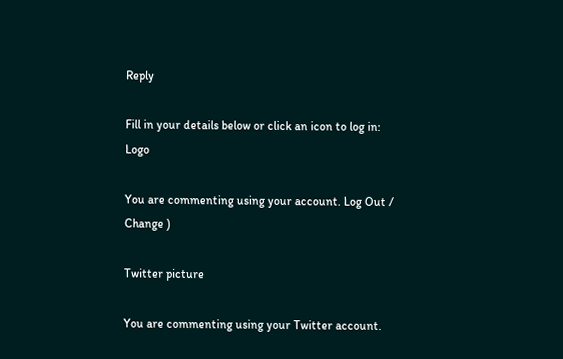Reply

Fill in your details below or click an icon to log in: Logo

You are commenting using your account. Log Out / Change )

Twitter picture

You are commenting using your Twitter account.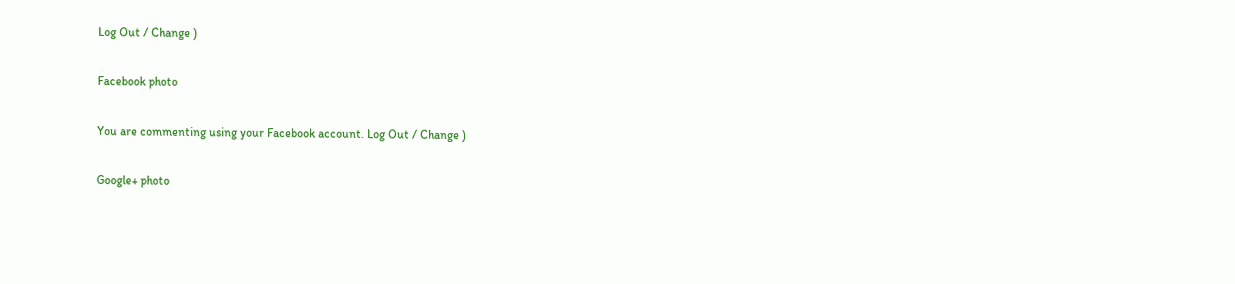Log Out / Change )

Facebook photo

You are commenting using your Facebook account. Log Out / Change )

Google+ photo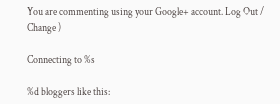You are commenting using your Google+ account. Log Out / Change )

Connecting to %s

%d bloggers like this: